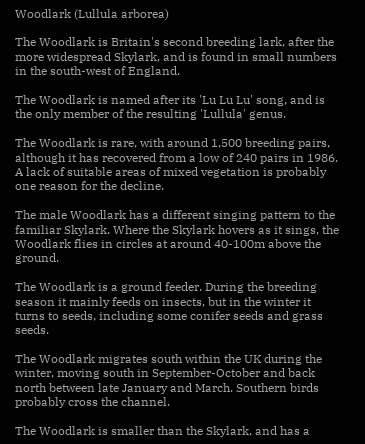Woodlark (Lullula arborea)

The Woodlark is Britain's second breeding lark, after the more widespread Skylark, and is found in small numbers in the south-west of England.

The Woodlark is named after its 'Lu Lu Lu' song, and is the only member of the resulting 'Lullula' genus.

The Woodlark is rare, with around 1,500 breeding pairs, although it has recovered from a low of 240 pairs in 1986. A lack of suitable areas of mixed vegetation is probably one reason for the decline.

The male Woodlark has a different singing pattern to the familiar Skylark. Where the Skylark hovers as it sings, the Woodlark flies in circles at around 40-100m above the ground.

The Woodlark is a ground feeder. During the breeding season it mainly feeds on insects, but in the winter it turns to seeds, including some conifer seeds and grass seeds.

The Woodlark migrates south within the UK during the winter, moving south in September-October and back north between late January and March. Southern birds probably cross the channel.

The Woodlark is smaller than the Skylark, and has a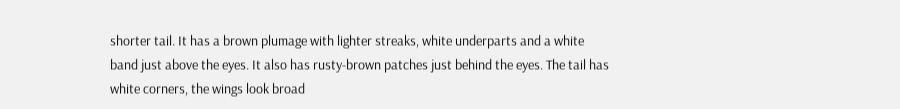shorter tail. It has a brown plumage with lighter streaks, white underparts and a white band just above the eyes. It also has rusty-brown patches just behind the eyes. The tail has white corners, the wings look broad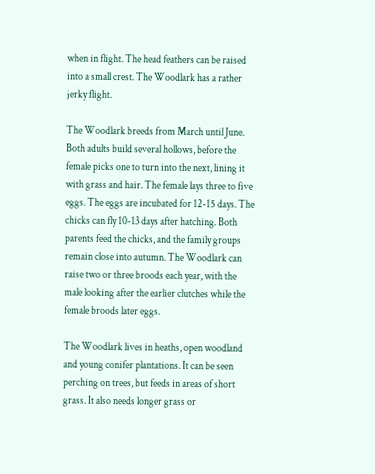when in flight. The head feathers can be raised into a small crest. The Woodlark has a rather jerky flight.

The Woodlark breeds from March until June. Both adults build several hollows, before the female picks one to turn into the next, lining it with grass and hair. The female lays three to five eggs. The eggs are incubated for 12-15 days. The chicks can fly 10-13 days after hatching. Both parents feed the chicks, and the family groups remain close into autumn. The Woodlark can raise two or three broods each year, with the male looking after the earlier clutches while the female broods later eggs.

The Woodlark lives in heaths, open woodland and young conifer plantations. It can be seen perching on trees, but feeds in areas of short grass. It also needs longer grass or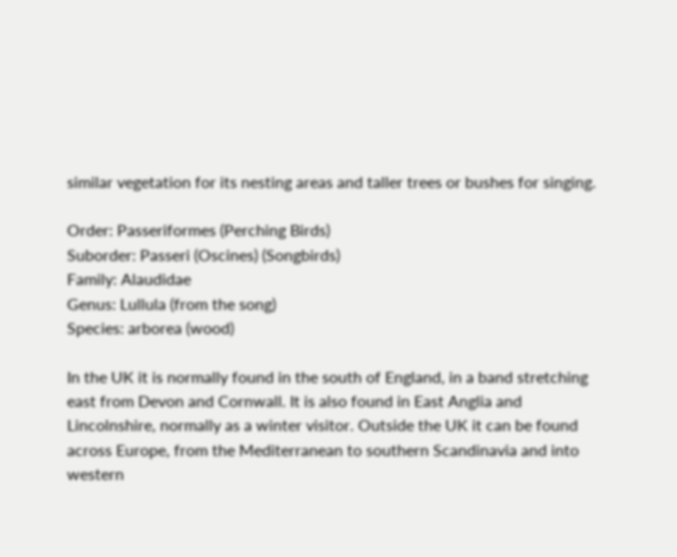similar vegetation for its nesting areas and taller trees or bushes for singing.

Order: Passeriformes (Perching Birds)
Suborder: Passeri (Oscines) (Songbirds)
Family: Alaudidae
Genus: Lullula (from the song)
Species: arborea (wood)

In the UK it is normally found in the south of England, in a band stretching east from Devon and Cornwall. It is also found in East Anglia and Lincolnshire, normally as a winter visitor. Outside the UK it can be found across Europe, from the Mediterranean to southern Scandinavia and into western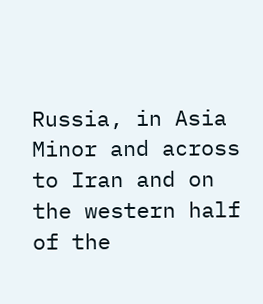Russia, in Asia Minor and across to Iran and on the western half of the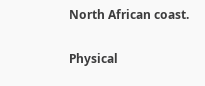North African coast.

Physical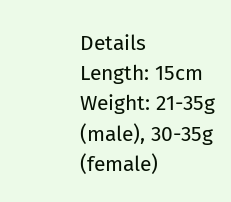Details
Length: 15cm
Weight: 21-35g (male), 30-35g (female)